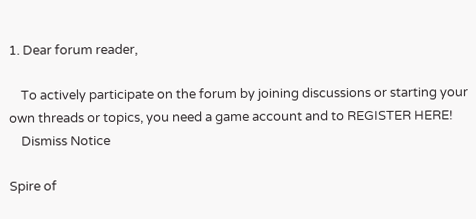1. Dear forum reader,

    To actively participate on the forum by joining discussions or starting your own threads or topics, you need a game account and to REGISTER HERE!
    Dismiss Notice

Spire of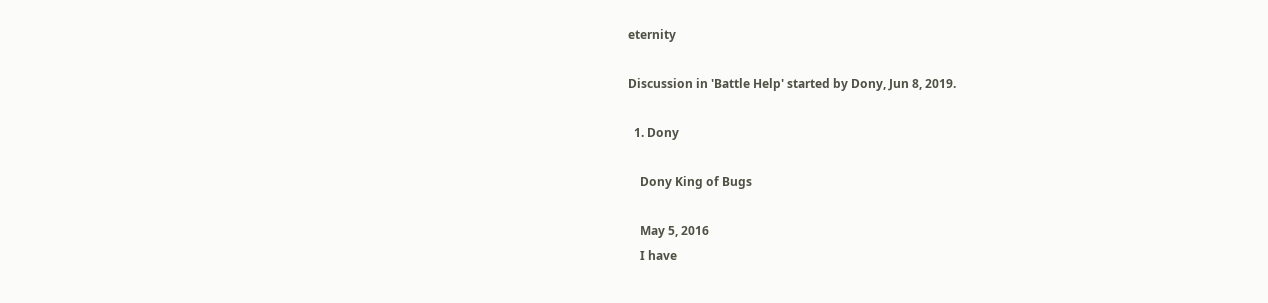eternity

Discussion in 'Battle Help' started by Dony, Jun 8, 2019.

  1. Dony

    Dony King of Bugs

    May 5, 2016
    I have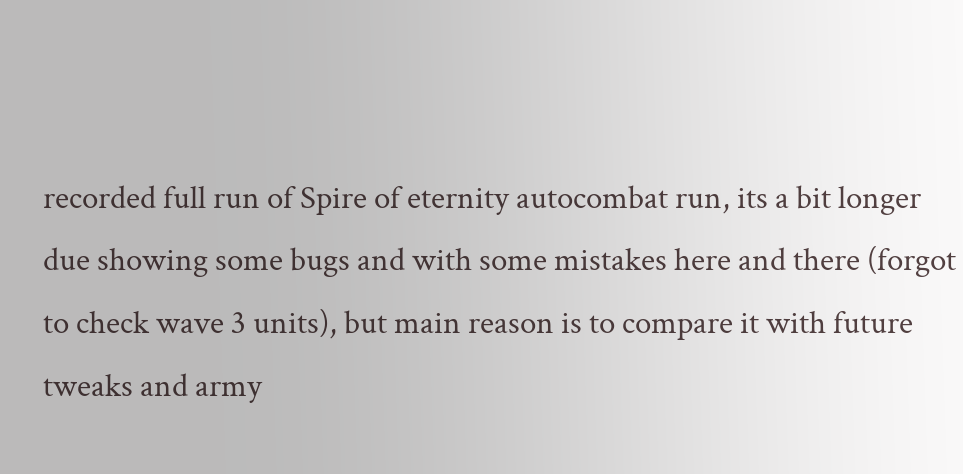recorded full run of Spire of eternity autocombat run, its a bit longer due showing some bugs and with some mistakes here and there (forgot to check wave 3 units), but main reason is to compare it with future tweaks and army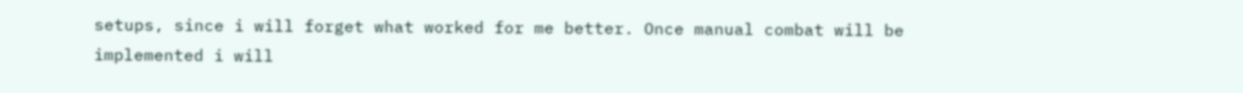setups, since i will forget what worked for me better. Once manual combat will be implemented i will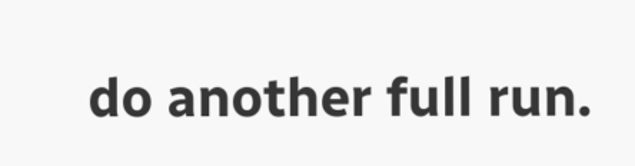do another full run.